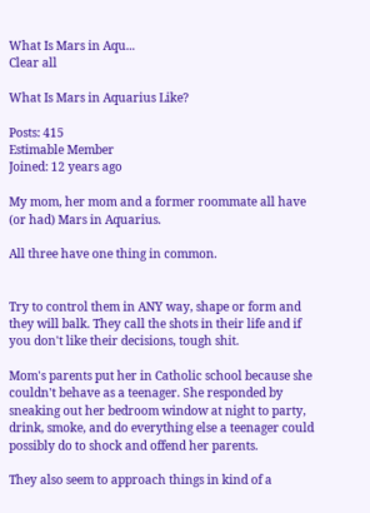What Is Mars in Aqu...
Clear all

What Is Mars in Aquarius Like?

Posts: 415
Estimable Member
Joined: 12 years ago

My mom, her mom and a former roommate all have (or had) Mars in Aquarius.

All three have one thing in common.


Try to control them in ANY way, shape or form and they will balk. They call the shots in their life and if you don't like their decisions, tough shit.

Mom's parents put her in Catholic school because she couldn't behave as a teenager. She responded by sneaking out her bedroom window at night to party, drink, smoke, and do everything else a teenager could possibly do to shock and offend her parents.

They also seem to approach things in kind of a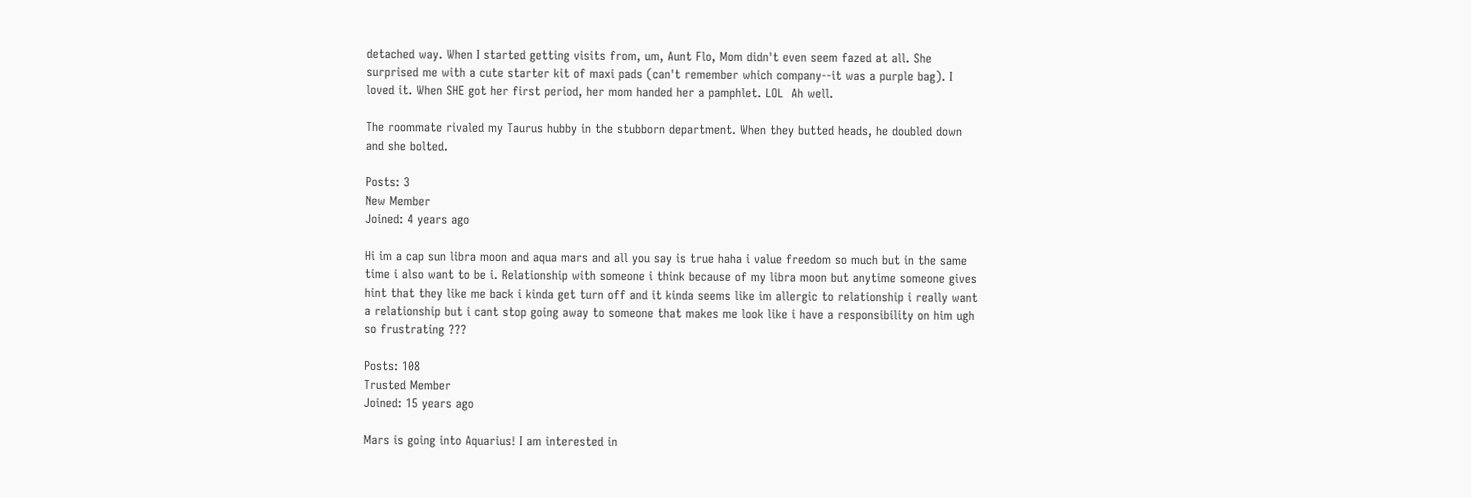detached way. When I started getting visits from, um, Aunt Flo, Mom didn't even seem fazed at all. She surprised me with a cute starter kit of maxi pads (can't remember which company--it was a purple bag). I loved it. When SHE got her first period, her mom handed her a pamphlet. LOL  Ah well.

The roommate rivaled my Taurus hubby in the stubborn department. When they butted heads, he doubled down and she bolted.

Posts: 3
New Member
Joined: 4 years ago

Hi im a cap sun libra moon and aqua mars and all you say is true haha i value freedom so much but in the same time i also want to be i. Relationship with someone i think because of my libra moon but anytime someone gives hint that they like me back i kinda get turn off and it kinda seems like im allergic to relationship i really want a relationship but i cant stop going away to someone that makes me look like i have a responsibility on him ugh so frustrating ???

Posts: 108
Trusted Member
Joined: 15 years ago

Mars is going into Aquarius! I am interested in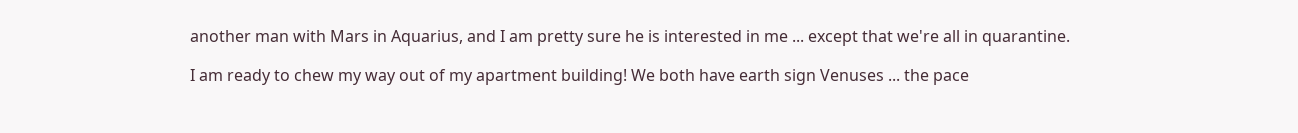another man with Mars in Aquarius, and I am pretty sure he is interested in me ... except that we're all in quarantine.

I am ready to chew my way out of my apartment building! We both have earth sign Venuses ... the pace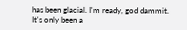has been glacial. I'm ready, god dammit. It's only been a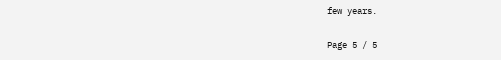few years.

Page 5 / 5